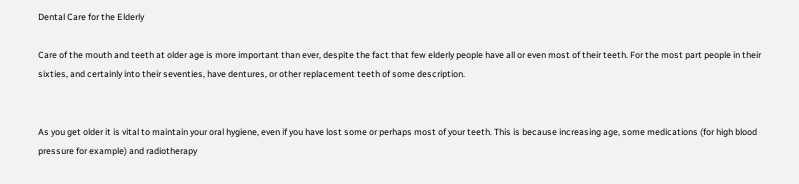Dental Care for the Elderly

Care of the mouth and teeth at older age is more important than ever, despite the fact that few elderly people have all or even most of their teeth. For the most part people in their sixties, and certainly into their seventies, have dentures, or other replacement teeth of some description.


As you get older it is vital to maintain your oral hygiene, even if you have lost some or perhaps most of your teeth. This is because increasing age, some medications (for high blood pressure for example) and radiotherapy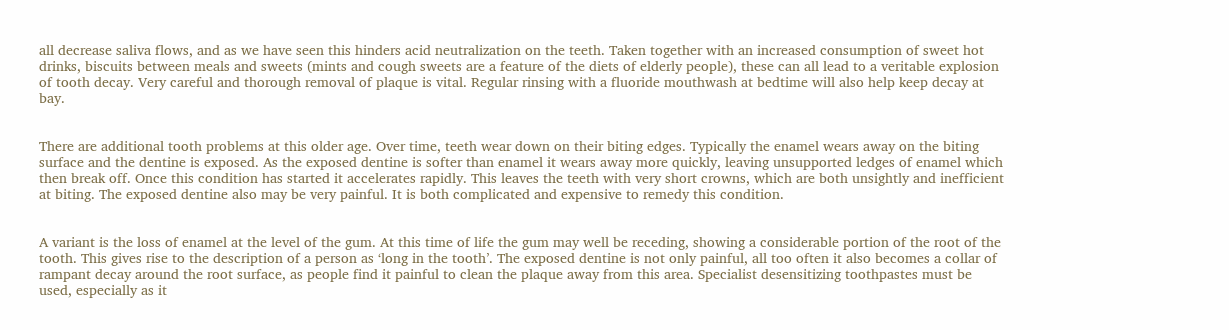all decrease saliva flows, and as we have seen this hinders acid neutralization on the teeth. Taken together with an increased consumption of sweet hot drinks, biscuits between meals and sweets (mints and cough sweets are a feature of the diets of elderly people), these can all lead to a veritable explosion of tooth decay. Very careful and thorough removal of plaque is vital. Regular rinsing with a fluoride mouthwash at bedtime will also help keep decay at bay.


There are additional tooth problems at this older age. Over time, teeth wear down on their biting edges. Typically the enamel wears away on the biting surface and the dentine is exposed. As the exposed dentine is softer than enamel it wears away more quickly, leaving unsupported ledges of enamel which then break off. Once this condition has started it accelerates rapidly. This leaves the teeth with very short crowns, which are both unsightly and inefficient at biting. The exposed dentine also may be very painful. It is both complicated and expensive to remedy this condition.


A variant is the loss of enamel at the level of the gum. At this time of life the gum may well be receding, showing a considerable portion of the root of the tooth. This gives rise to the description of a person as ‘long in the tooth’. The exposed dentine is not only painful, all too often it also becomes a collar of rampant decay around the root surface, as people find it painful to clean the plaque away from this area. Specialist desensitizing toothpastes must be used, especially as it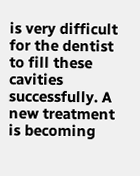is very difficult for the dentist to fill these cavities successfully. A new treatment is becoming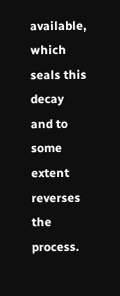available, which seals this decay and to some extent reverses the process.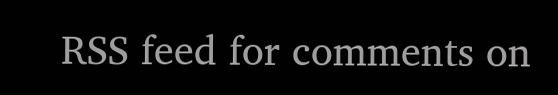RSS feed for comments on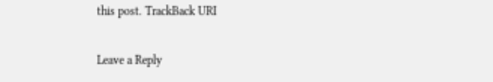this post. TrackBack URI

Leave a Reply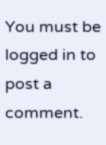You must be logged in to post a comment.